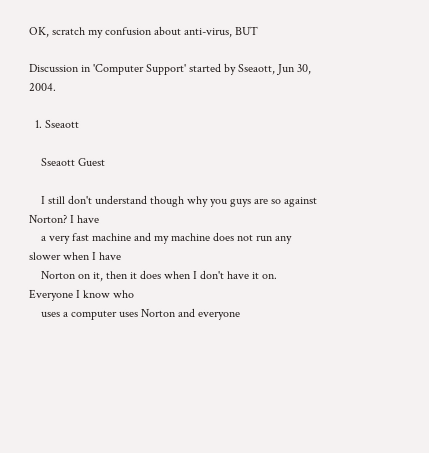OK, scratch my confusion about anti-virus, BUT

Discussion in 'Computer Support' started by Sseaott, Jun 30, 2004.

  1. Sseaott

    Sseaott Guest

    I still don't understand though why you guys are so against Norton? I have
    a very fast machine and my machine does not run any slower when I have
    Norton on it, then it does when I don't have it on. Everyone I know who
    uses a computer uses Norton and everyone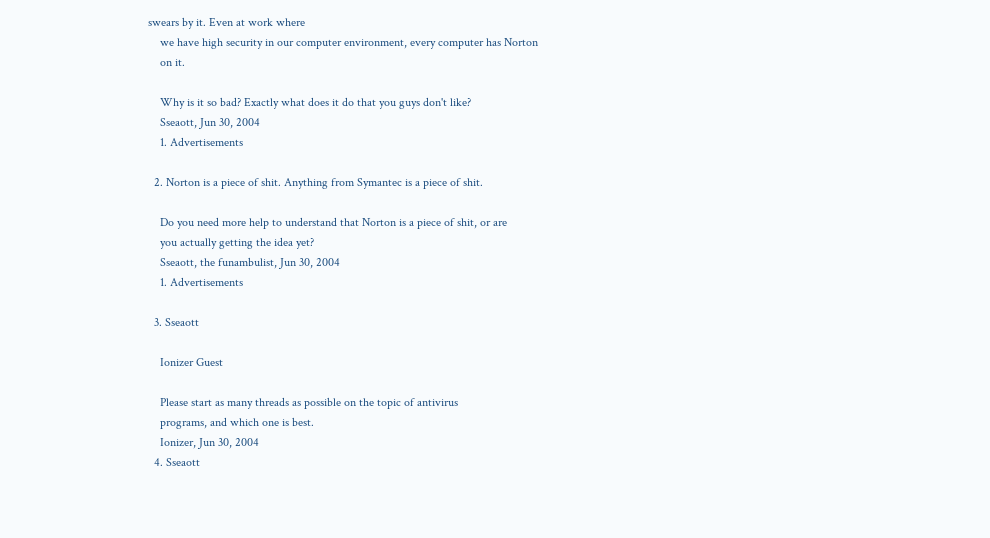swears by it. Even at work where
    we have high security in our computer environment, every computer has Norton
    on it.

    Why is it so bad? Exactly what does it do that you guys don't like?
    Sseaott, Jun 30, 2004
    1. Advertisements

  2. Norton is a piece of shit. Anything from Symantec is a piece of shit.

    Do you need more help to understand that Norton is a piece of shit, or are
    you actually getting the idea yet?
    Sseaott, the funambulist, Jun 30, 2004
    1. Advertisements

  3. Sseaott

    Ionizer Guest

    Please start as many threads as possible on the topic of antivirus
    programs, and which one is best.
    Ionizer, Jun 30, 2004
  4. Sseaott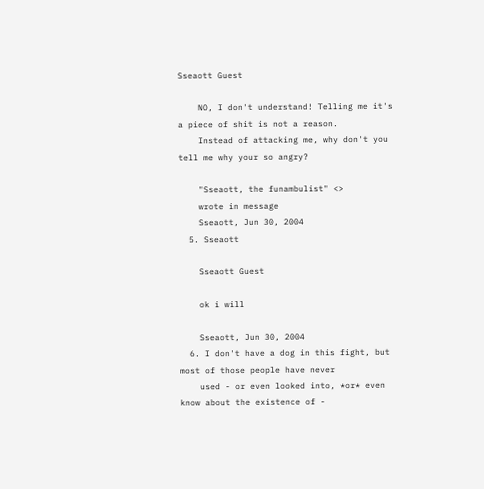Sseaott Guest

    NO, I don't understand! Telling me it's a piece of shit is not a reason.
    Instead of attacking me, why don't you tell me why your so angry?

    "Sseaott, the funambulist" <>
    wrote in message
    Sseaott, Jun 30, 2004
  5. Sseaott

    Sseaott Guest

    ok i will

    Sseaott, Jun 30, 2004
  6. I don't have a dog in this fight, but most of those people have never
    used - or even looked into, *or* even know about the existence of -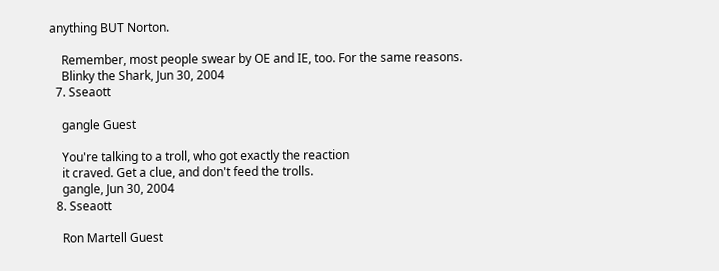anything BUT Norton.

    Remember, most people swear by OE and IE, too. For the same reasons.
    Blinky the Shark, Jun 30, 2004
  7. Sseaott

    gangle Guest

    You're talking to a troll, who got exactly the reaction
    it craved. Get a clue, and don't feed the trolls.
    gangle, Jun 30, 2004
  8. Sseaott

    Ron Martell Guest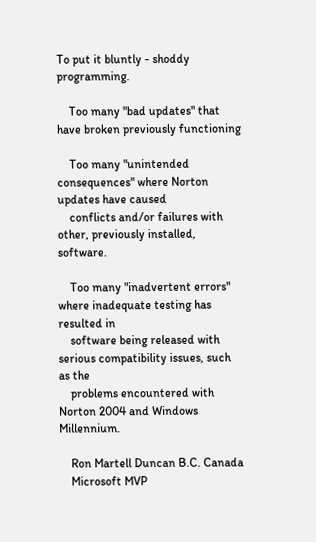To put it bluntly - shoddy programming.

    Too many "bad updates" that have broken previously functioning

    Too many "unintended consequences" where Norton updates have caused
    conflicts and/or failures with other, previously installed, software.

    Too many "inadvertent errors" where inadequate testing has resulted in
    software being released with serious compatibility issues, such as the
    problems encountered with Norton 2004 and Windows Millennium.

    Ron Martell Duncan B.C. Canada
    Microsoft MVP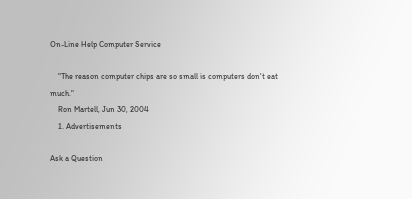On-Line Help Computer Service

    "The reason computer chips are so small is computers don't eat much."
    Ron Martell, Jun 30, 2004
    1. Advertisements

Ask a Question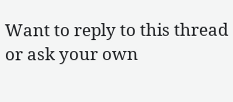Want to reply to this thread or ask your own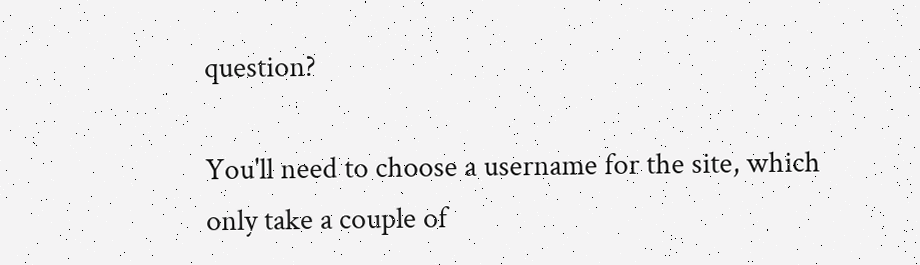question?

You'll need to choose a username for the site, which only take a couple of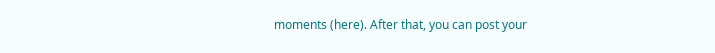moments (here). After that, you can post your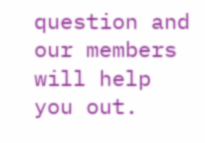question and our members will help you out.